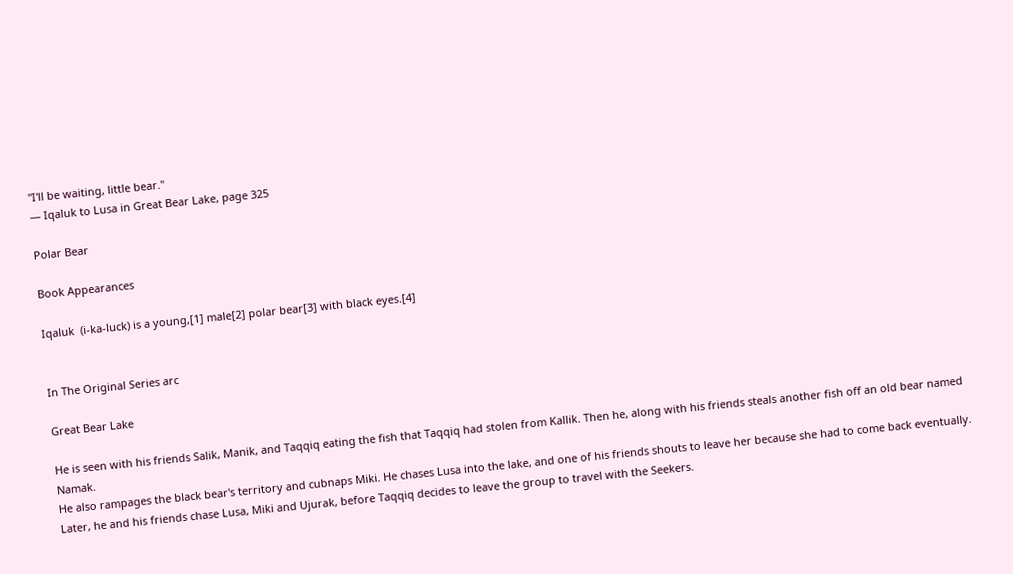"I'll be waiting, little bear."
— Iqaluk to Lusa in Great Bear Lake, page 325

Polar Bear

Book Appearances

Iqaluk  (i-ka-luck) is a young,[1] male[2] polar bear[3] with black eyes.[4]


In The Original Series arc

Great Bear Lake

He is seen with his friends Salik, Manik, and Taqqiq eating the fish that Taqqiq had stolen from Kallik. Then he, along with his friends steals another fish off an old bear named Namak.
He also rampages the black bear's territory and cubnaps Miki. He chases Lusa into the lake, and one of his friends shouts to leave her because she had to come back eventually. Later, he and his friends chase Lusa, Miki and Ujurak, before Taqqiq decides to leave the group to travel with the Seekers.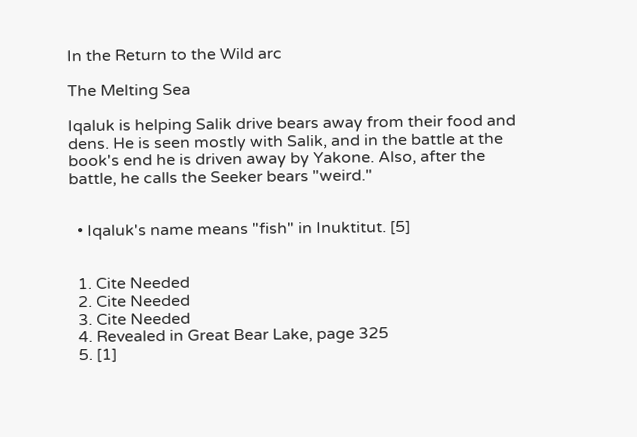In the Return to the Wild arc

The Melting Sea

Iqaluk is helping Salik drive bears away from their food and dens. He is seen mostly with Salik, and in the battle at the book's end he is driven away by Yakone. Also, after the battle, he calls the Seeker bears "weird."


  • Iqaluk's name means "fish" in Inuktitut. [5]


  1. Cite Needed
  2. Cite Needed
  3. Cite Needed
  4. Revealed in Great Bear Lake, page 325
  5. [1]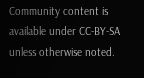Community content is available under CC-BY-SA unless otherwise noted.